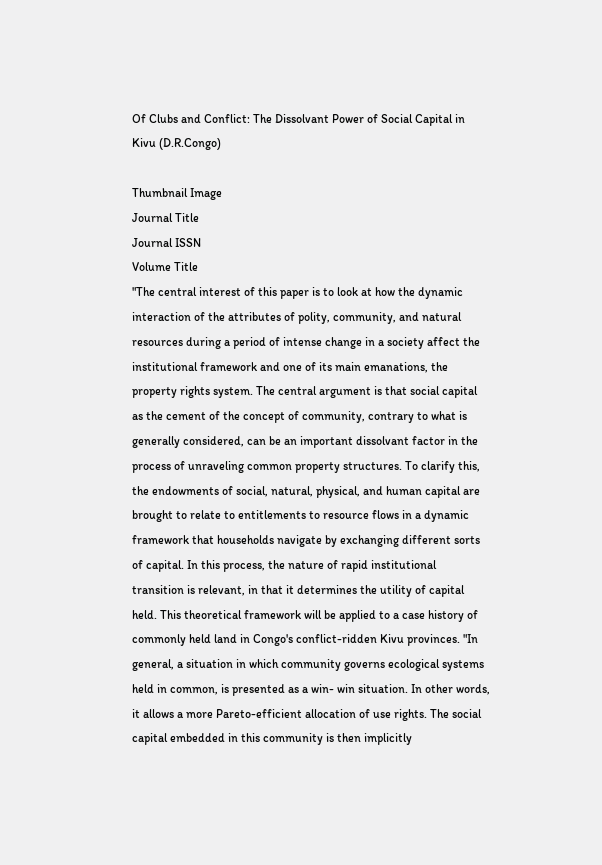Of Clubs and Conflict: The Dissolvant Power of Social Capital in Kivu (D.R.Congo)

Thumbnail Image
Journal Title
Journal ISSN
Volume Title
"The central interest of this paper is to look at how the dynamic interaction of the attributes of polity, community, and natural resources during a period of intense change in a society affect the institutional framework and one of its main emanations, the property rights system. The central argument is that social capital as the cement of the concept of community, contrary to what is generally considered, can be an important dissolvant factor in the process of unraveling common property structures. To clarify this, the endowments of social, natural, physical, and human capital are brought to relate to entitlements to resource flows in a dynamic framework that households navigate by exchanging different sorts of capital. In this process, the nature of rapid institutional transition is relevant, in that it determines the utility of capital held. This theoretical framework will be applied to a case history of commonly held land in Congo's conflict-ridden Kivu provinces. "In general, a situation in which community governs ecological systems held in common, is presented as a win- win situation. In other words, it allows a more Pareto-efficient allocation of use rights. The social capital embedded in this community is then implicitly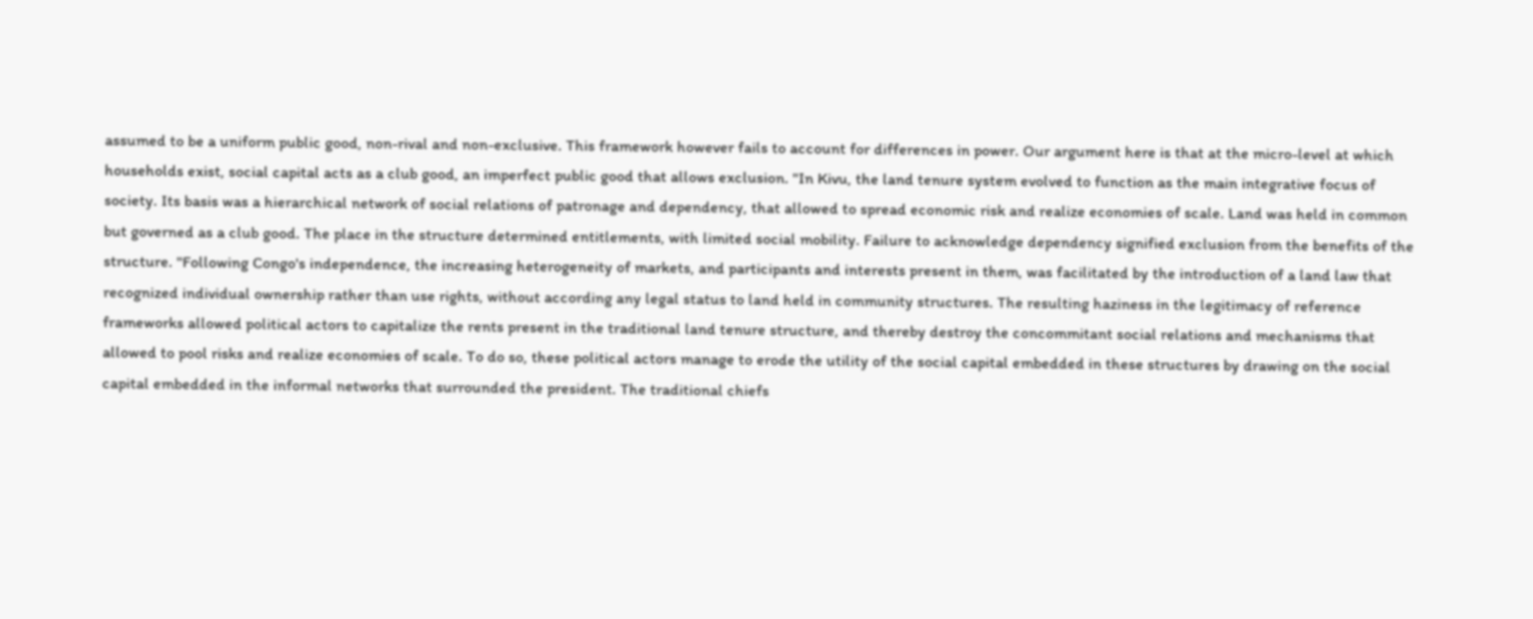assumed to be a uniform public good, non-rival and non-exclusive. This framework however fails to account for differences in power. Our argument here is that at the micro-level at which households exist, social capital acts as a club good, an imperfect public good that allows exclusion. "In Kivu, the land tenure system evolved to function as the main integrative focus of society. Its basis was a hierarchical network of social relations of patronage and dependency, that allowed to spread economic risk and realize economies of scale. Land was held in common but governed as a club good. The place in the structure determined entitlements, with limited social mobility. Failure to acknowledge dependency signified exclusion from the benefits of the structure. "Following Congo's independence, the increasing heterogeneity of markets, and participants and interests present in them, was facilitated by the introduction of a land law that recognized individual ownership rather than use rights, without according any legal status to land held in community structures. The resulting haziness in the legitimacy of reference frameworks allowed political actors to capitalize the rents present in the traditional land tenure structure, and thereby destroy the concommitant social relations and mechanisms that allowed to pool risks and realize economies of scale. To do so, these political actors manage to erode the utility of the social capital embedded in these structures by drawing on the social capital embedded in the informal networks that surrounded the president. The traditional chiefs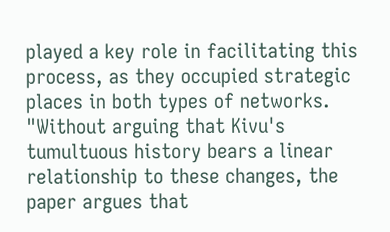played a key role in facilitating this process, as they occupied strategic places in both types of networks. "Without arguing that Kivu's tumultuous history bears a linear relationship to these changes, the paper argues that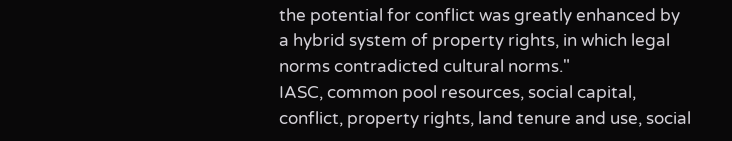the potential for conflict was greatly enhanced by a hybrid system of property rights, in which legal norms contradicted cultural norms."
IASC, common pool resources, social capital, conflict, property rights, land tenure and use, social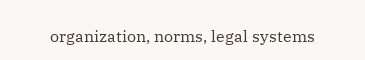organization, norms, legal systems